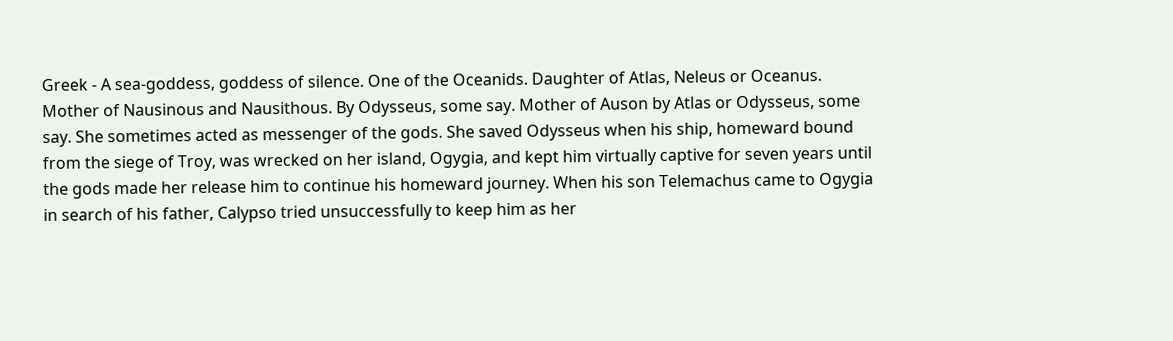Greek - A sea-goddess, goddess of silence. One of the Oceanids. Daughter of Atlas, Neleus or Oceanus. Mother of Nausinous and Nausithous. By Odysseus, some say. Mother of Auson by Atlas or Odysseus, some say. She sometimes acted as messenger of the gods. She saved Odysseus when his ship, homeward bound from the siege of Troy, was wrecked on her island, Ogygia, and kept him virtually captive for seven years until the gods made her release him to continue his homeward journey. When his son Telemachus came to Ogygia in search of his father, Calypso tried unsuccessfully to keep him as her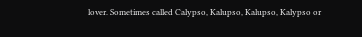lover. Sometimes called Calypso, Kalupso, Kalupso, Kalypso or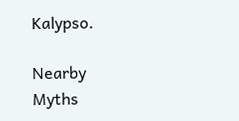Kalypso.

Nearby Myths